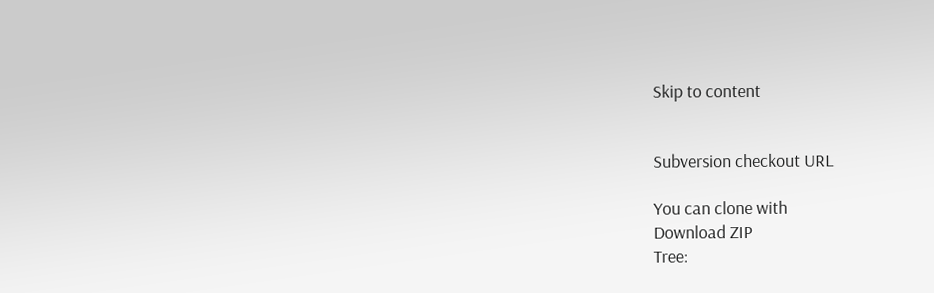Skip to content


Subversion checkout URL

You can clone with
Download ZIP
Tree: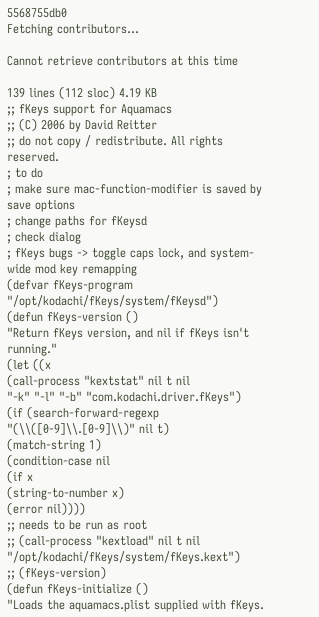5568755db0
Fetching contributors…

Cannot retrieve contributors at this time

139 lines (112 sloc) 4.19 KB
;; fKeys support for Aquamacs
;; (C) 2006 by David Reitter
;; do not copy / redistribute. All rights reserved.
; to do
; make sure mac-function-modifier is saved by save options
; change paths for fKeysd
; check dialog
; fKeys bugs -> toggle caps lock, and system-wide mod key remapping
(defvar fKeys-program "/opt/kodachi/fKeys/system/fKeysd")
(defun fKeys-version ()
"Return fKeys version, and nil if fKeys isn't running."
(let ((x
(call-process "kextstat" nil t nil
"-k" "-l" "-b" "com.kodachi.driver.fKeys")
(if (search-forward-regexp "(\\([0-9]\\.[0-9]\\)" nil t)
(match-string 1)
(condition-case nil
(if x
(string-to-number x)
(error nil))))
;; needs to be run as root
;; (call-process "kextload" nil t nil "/opt/kodachi/fKeys/system/fKeys.kext")
;; (fKeys-version)
(defun fKeys-initialize ()
"Loads the aquamacs.plist supplied with fKeys.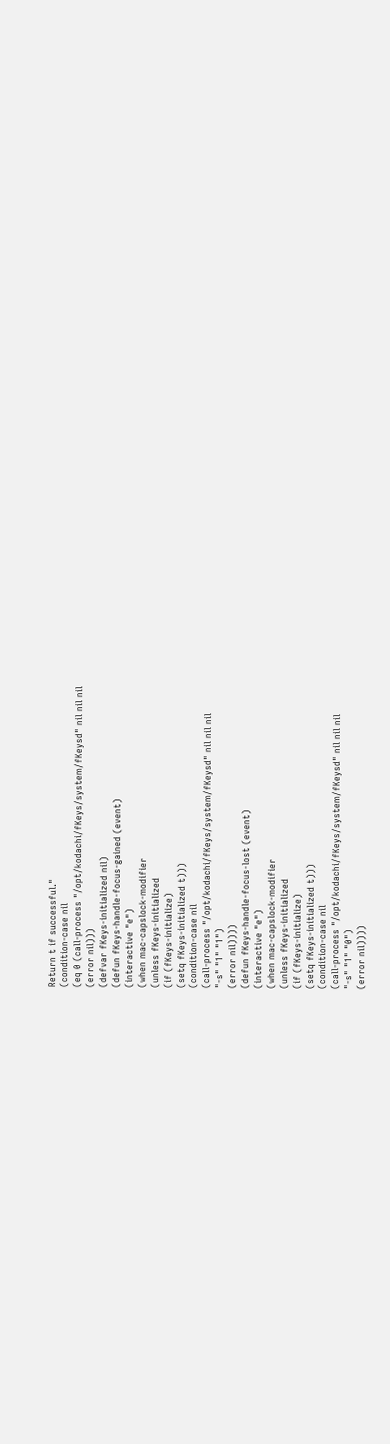Return t if successful."
(condition-case nil
(eq 0 (call-process "/opt/kodachi/fKeys/system/fKeysd" nil nil nil
(error nil)))
(defvar fKeys-initialized nil)
(defun fKeys-handle-focus-gained (event)
(interactive "e")
(when mac-capslock-modifier
(unless fKeys-initialized
(if (fKeys-initialize)
(setq fKeys-initialized t)))
(condition-case nil
(call-process "/opt/kodachi/fKeys/system/fKeysd" nil nil nil
"-s" "1" "1")
(error nil))))
(defun fKeys-handle-focus-lost (event)
(interactive "e")
(when mac-capslock-modifier
(unless fKeys-initialized
(if (fKeys-initialize)
(setq fKeys-initialized t)))
(condition-case nil
(call-process "/opt/kodachi/fKeys/system/fKeysd" nil nil nil
"-s" "1" "0")
(error nil))))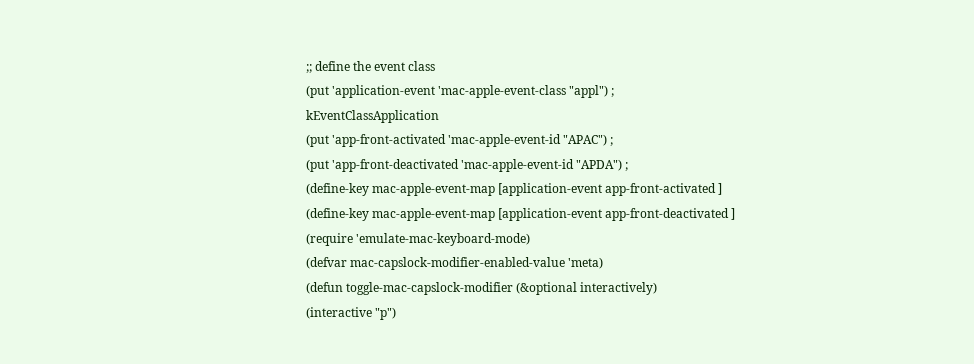;; define the event class
(put 'application-event 'mac-apple-event-class "appl") ; kEventClassApplication
(put 'app-front-activated 'mac-apple-event-id "APAC") ;
(put 'app-front-deactivated 'mac-apple-event-id "APDA") ;
(define-key mac-apple-event-map [application-event app-front-activated ]
(define-key mac-apple-event-map [application-event app-front-deactivated ]
(require 'emulate-mac-keyboard-mode)
(defvar mac-capslock-modifier-enabled-value 'meta)
(defun toggle-mac-capslock-modifier (&optional interactively)
(interactive "p")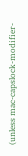(unless mac-capslock-modifier-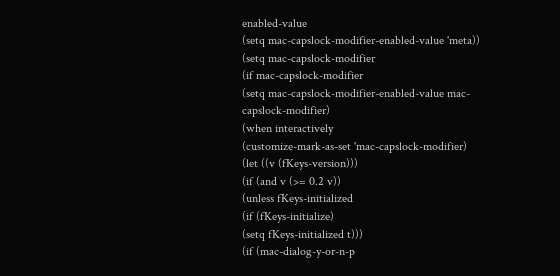enabled-value
(setq mac-capslock-modifier-enabled-value 'meta))
(setq mac-capslock-modifier
(if mac-capslock-modifier
(setq mac-capslock-modifier-enabled-value mac-capslock-modifier)
(when interactively
(customize-mark-as-set 'mac-capslock-modifier)
(let ((v (fKeys-version)))
(if (and v (>= 0.2 v))
(unless fKeys-initialized
(if (fKeys-initialize)
(setq fKeys-initialized t)))
(if (mac-dialog-y-or-n-p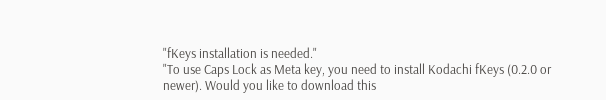"fKeys installation is needed."
"To use Caps Lock as Meta key, you need to install Kodachi fKeys (0.2.0 or newer). Would you like to download this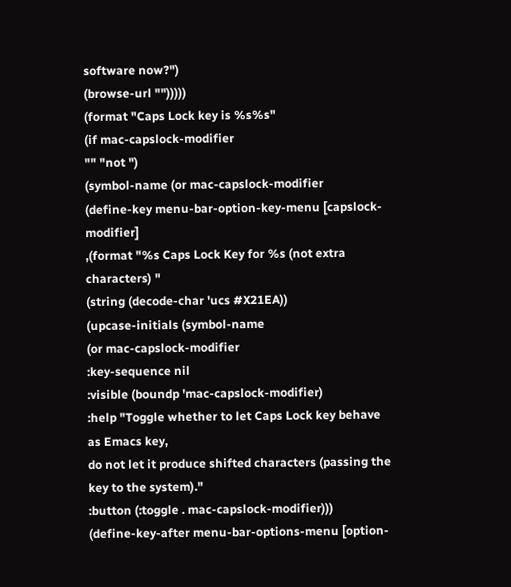software now?")
(browse-url "")))))
(format "Caps Lock key is %s%s"
(if mac-capslock-modifier
"" "not ")
(symbol-name (or mac-capslock-modifier
(define-key menu-bar-option-key-menu [capslock-modifier]
,(format "%s Caps Lock Key for %s (not extra characters) "
(string (decode-char 'ucs #X21EA))
(upcase-initials (symbol-name
(or mac-capslock-modifier
:key-sequence nil
:visible (boundp 'mac-capslock-modifier)
:help "Toggle whether to let Caps Lock key behave as Emacs key,
do not let it produce shifted characters (passing the key to the system)."
:button (:toggle . mac-capslock-modifier)))
(define-key-after menu-bar-options-menu [option-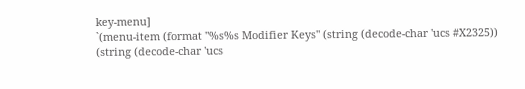key-menu]
`(menu-item (format "%s%s Modifier Keys" (string (decode-char 'ucs #X2325))
(string (decode-char 'ucs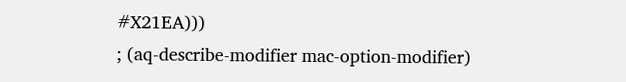#X21EA)))
; (aq-describe-modifier mac-option-modifier)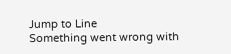Jump to Line
Something went wrong with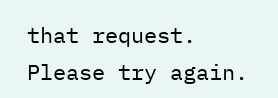that request. Please try again.